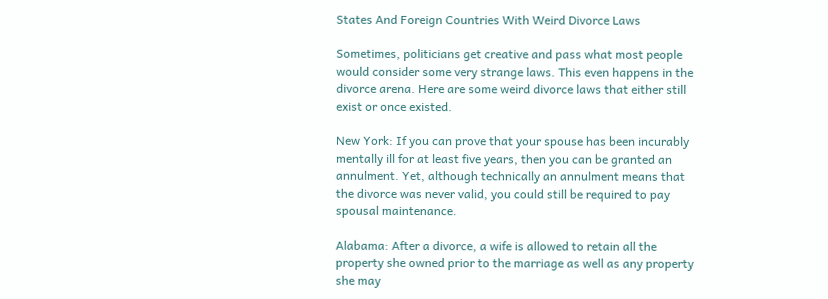States And Foreign Countries With Weird Divorce Laws

Sometimes, politicians get creative and pass what most people would consider some very strange laws. This even happens in the divorce arena. Here are some weird divorce laws that either still exist or once existed.

New York: If you can prove that your spouse has been incurably mentally ill for at least five years, then you can be granted an annulment. Yet, although technically an annulment means that the divorce was never valid, you could still be required to pay spousal maintenance.

Alabama: After a divorce, a wife is allowed to retain all the property she owned prior to the marriage as well as any property she may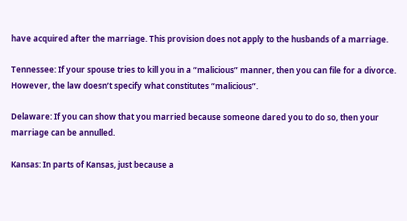have acquired after the marriage. This provision does not apply to the husbands of a marriage.

Tennessee: If your spouse tries to kill you in a “malicious” manner, then you can file for a divorce.  However, the law doesn’t specify what constitutes “malicious”.

Delaware: If you can show that you married because someone dared you to do so, then your marriage can be annulled.

Kansas: In parts of Kansas, just because a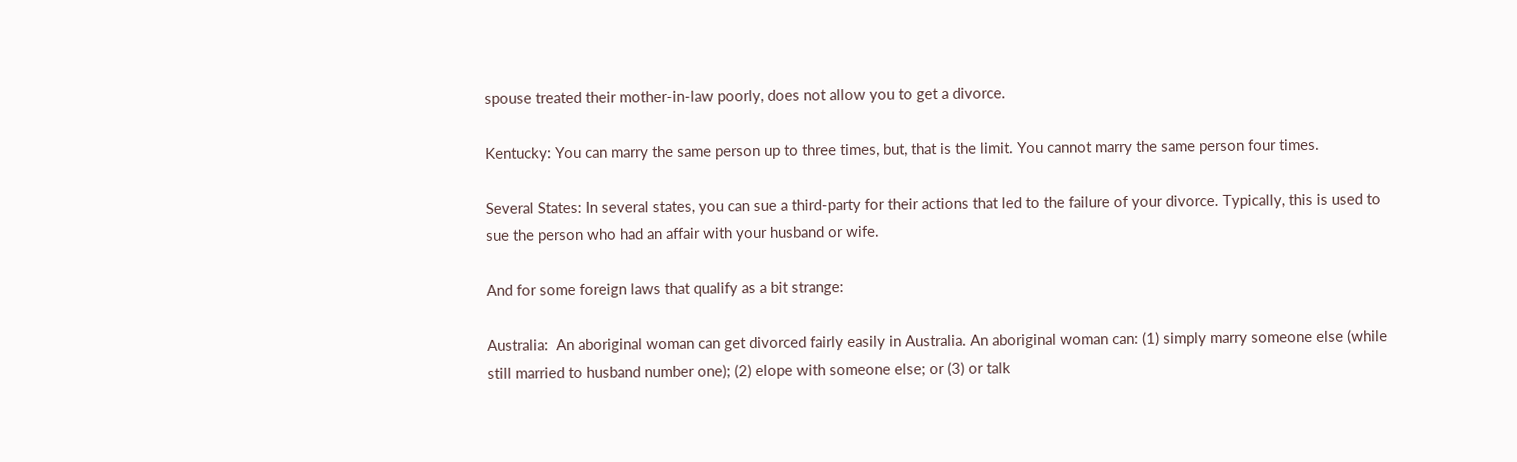spouse treated their mother-in-law poorly, does not allow you to get a divorce.

Kentucky: You can marry the same person up to three times, but, that is the limit. You cannot marry the same person four times.

Several States: In several states, you can sue a third-party for their actions that led to the failure of your divorce. Typically, this is used to sue the person who had an affair with your husband or wife.

And for some foreign laws that qualify as a bit strange:

Australia:  An aboriginal woman can get divorced fairly easily in Australia. An aboriginal woman can: (1) simply marry someone else (while still married to husband number one); (2) elope with someone else; or (3) or talk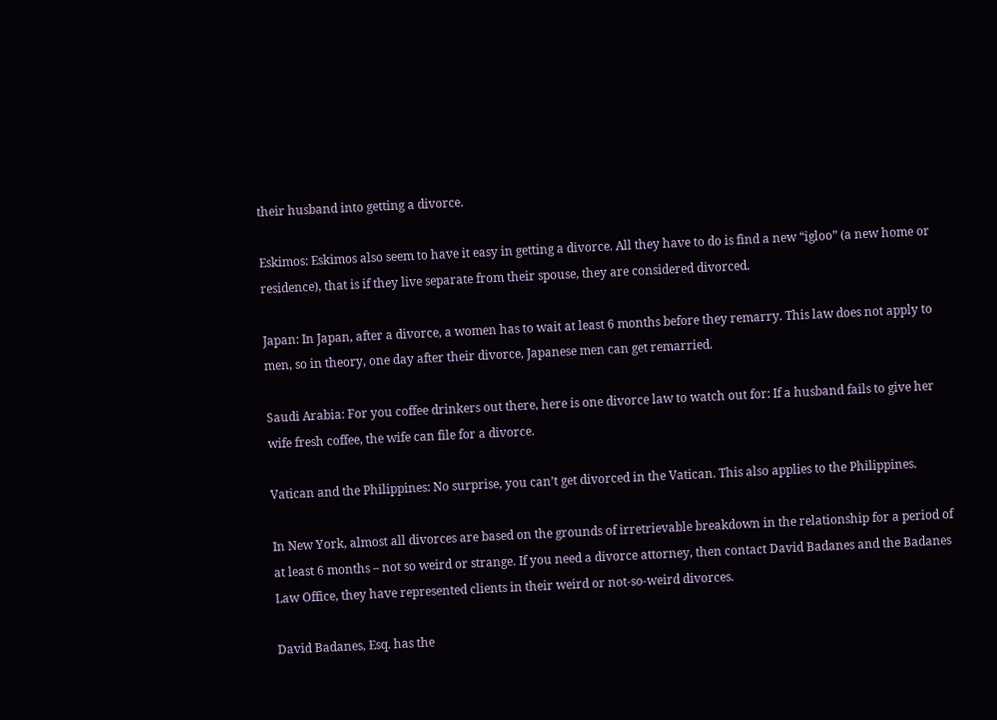their husband into getting a divorce.

Eskimos: Eskimos also seem to have it easy in getting a divorce. All they have to do is find a new “igloo” (a new home or residence), that is if they live separate from their spouse, they are considered divorced.

Japan: In Japan, after a divorce, a women has to wait at least 6 months before they remarry. This law does not apply to men, so in theory, one day after their divorce, Japanese men can get remarried.

Saudi Arabia: For you coffee drinkers out there, here is one divorce law to watch out for: If a husband fails to give her wife fresh coffee, the wife can file for a divorce.

Vatican and the Philippines: No surprise, you can’t get divorced in the Vatican. This also applies to the Philippines.

In New York, almost all divorces are based on the grounds of irretrievable breakdown in the relationship for a period of at least 6 months – not so weird or strange. If you need a divorce attorney, then contact David Badanes and the Badanes Law Office, they have represented clients in their weird or not-so-weird divorces.

David Badanes, Esq. has the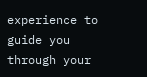experience to guide you through your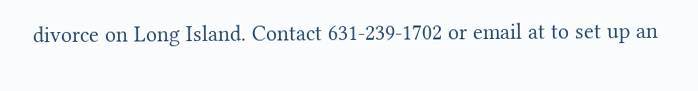divorce on Long Island. Contact 631-239-1702 or email at to set up an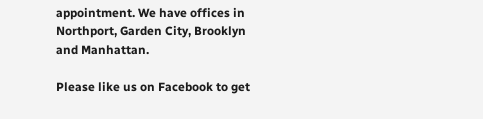appointment. We have offices in Northport, Garden City, Brooklyn and Manhattan.

Please like us on Facebook to get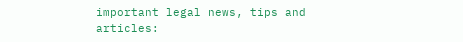important legal news, tips and articles: